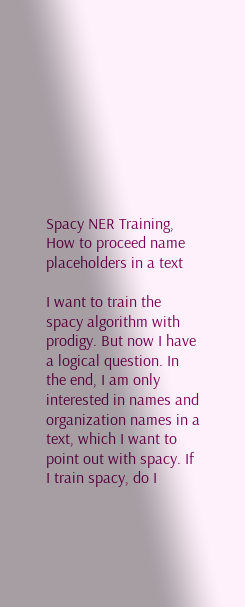Spacy NER Training, How to proceed name placeholders in a text

I want to train the spacy algorithm with prodigy. But now I have a logical question. In the end, I am only interested in names and organization names in a text, which I want to point out with spacy. If I train spacy, do I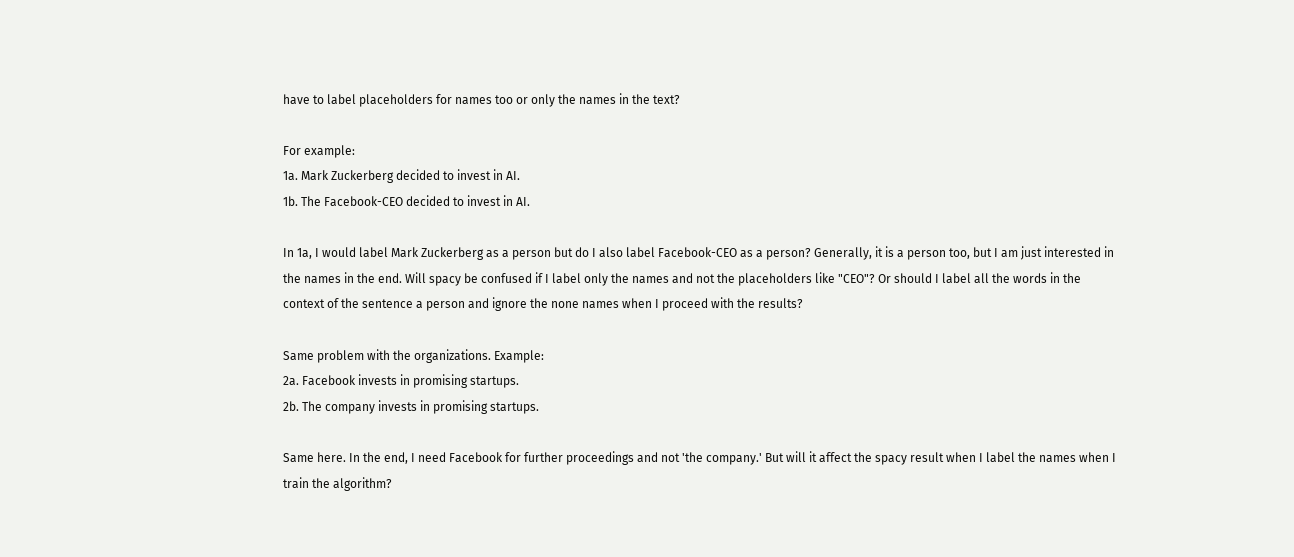have to label placeholders for names too or only the names in the text?

For example:
1a. Mark Zuckerberg decided to invest in AI.
1b. The Facebook-CEO decided to invest in AI.

In 1a, I would label Mark Zuckerberg as a person but do I also label Facebook-CEO as a person? Generally, it is a person too, but I am just interested in the names in the end. Will spacy be confused if I label only the names and not the placeholders like "CEO"? Or should I label all the words in the context of the sentence a person and ignore the none names when I proceed with the results?

Same problem with the organizations. Example:
2a. Facebook invests in promising startups.
2b. The company invests in promising startups.

Same here. In the end, I need Facebook for further proceedings and not 'the company.' But will it affect the spacy result when I label the names when I train the algorithm?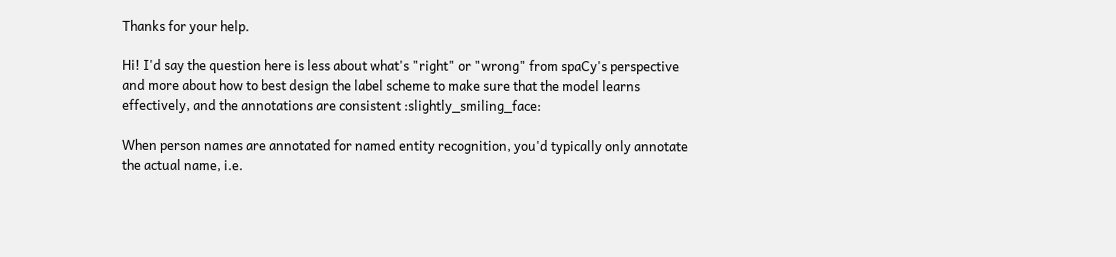Thanks for your help.

Hi! I'd say the question here is less about what's "right" or "wrong" from spaCy's perspective and more about how to best design the label scheme to make sure that the model learns effectively, and the annotations are consistent :slightly_smiling_face:

When person names are annotated for named entity recognition, you'd typically only annotate the actual name, i.e.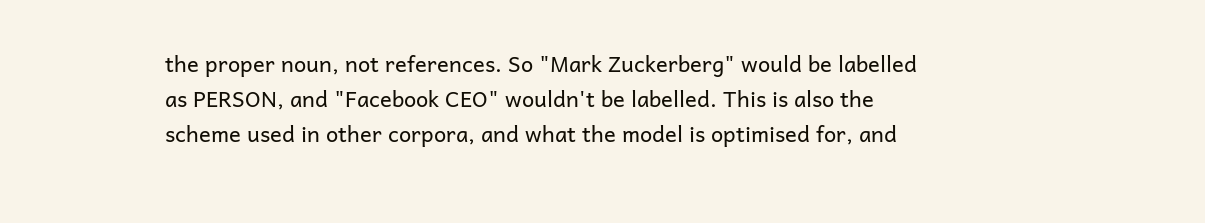the proper noun, not references. So "Mark Zuckerberg" would be labelled as PERSON, and "Facebook CEO" wouldn't be labelled. This is also the scheme used in other corpora, and what the model is optimised for, and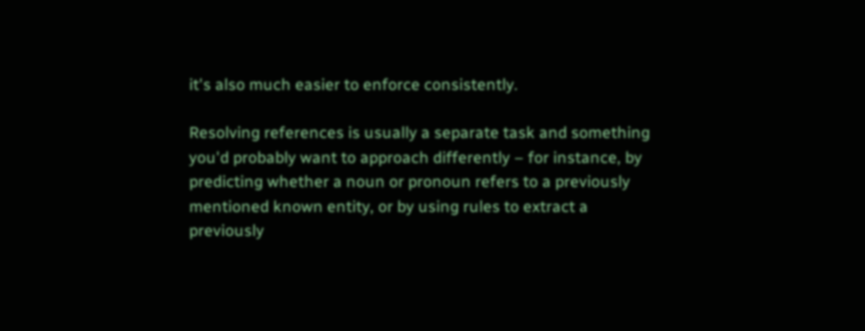it's also much easier to enforce consistently.

Resolving references is usually a separate task and something you'd probably want to approach differently – for instance, by predicting whether a noun or pronoun refers to a previously mentioned known entity, or by using rules to extract a previously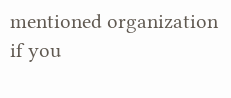mentioned organization if you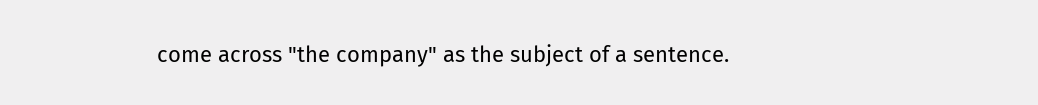come across "the company" as the subject of a sentence.